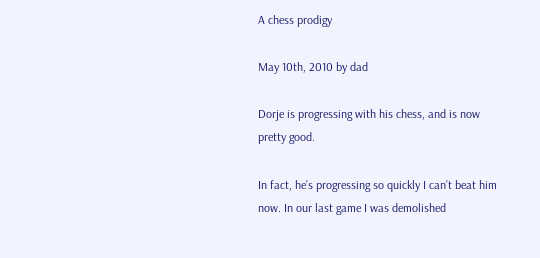A chess prodigy

May 10th, 2010 by dad

Dorje is progressing with his chess, and is now pretty good.

In fact, he’s progressing so quickly I can’t beat him now. In our last game I was demolished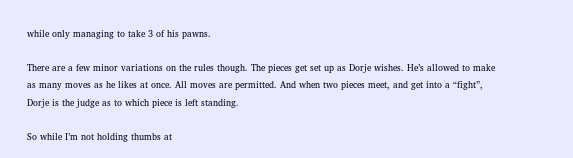while only managing to take 3 of his pawns.

There are a few minor variations on the rules though. The pieces get set up as Dorje wishes. He’s allowed to make as many moves as he likes at once. All moves are permitted. And when two pieces meet, and get into a “fight”, Dorje is the judge as to which piece is left standing.

So while I’m not holding thumbs at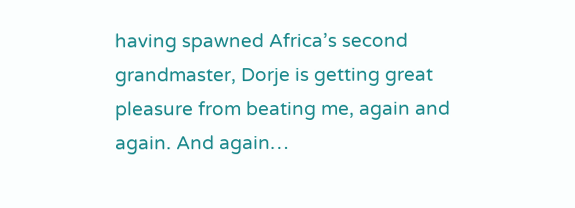having spawned Africa’s second grandmaster, Dorje is getting great pleasure from beating me, again and again. And again…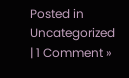Posted in Uncategorized | 1 Comment »